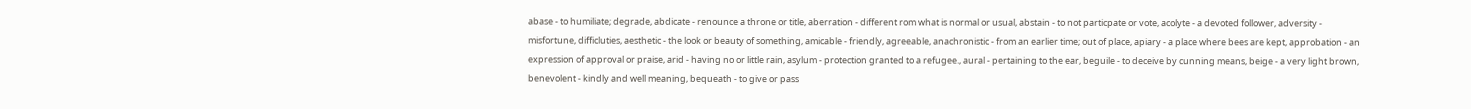abase - to humiliate; degrade, abdicate - renounce a throne or title, aberration - different rom what is normal or usual, abstain - to not particpate or vote, acolyte - a devoted follower, adversity - misfortune, difficluties, aesthetic - the look or beauty of something, amicable - friendly, agreeable, anachronistic - from an earlier time; out of place, apiary - a place where bees are kept, approbation - an expression of approval or praise, arid - having no or little rain, asylum - protection granted to a refugee., aural - pertaining to the ear, beguile - to deceive by cunning means, beige - a very light brown, benevolent - kindly and well meaning, bequeath - to give or pass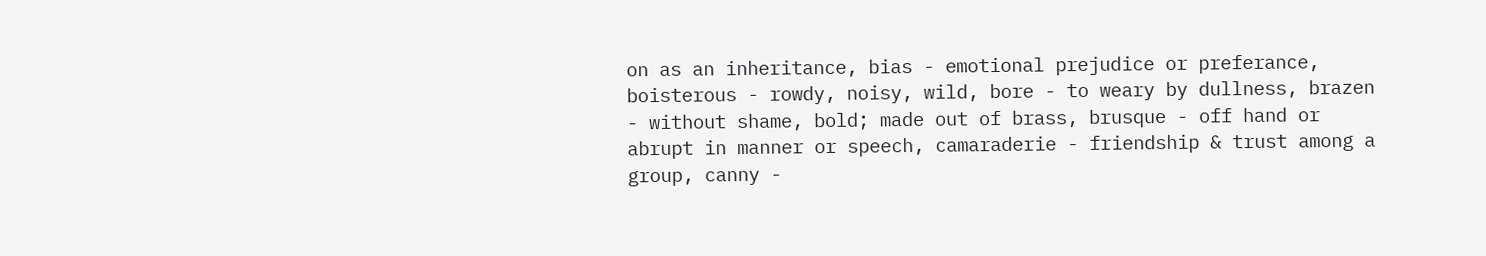on as an inheritance, bias - emotional prejudice or preferance, boisterous - rowdy, noisy, wild, bore - to weary by dullness, brazen - without shame, bold; made out of brass, brusque - off hand or abrupt in manner or speech, camaraderie - friendship & trust among a group, canny -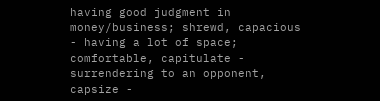having good judgment in money/business; shrewd, capacious - having a lot of space; comfortable, capitulate - surrendering to an opponent, capsize -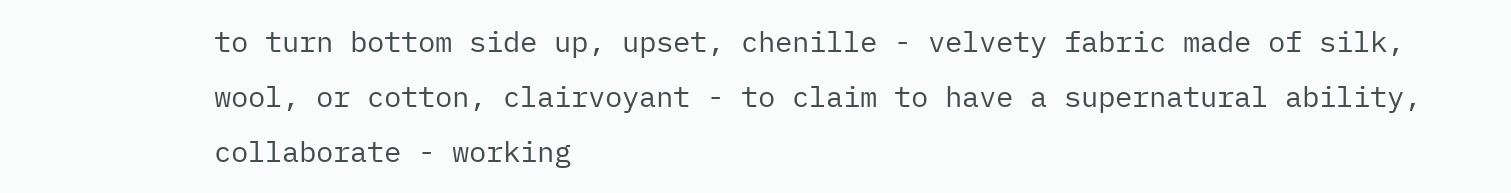to turn bottom side up, upset, chenille - velvety fabric made of silk, wool, or cotton, clairvoyant - to claim to have a supernatural ability, collaborate - working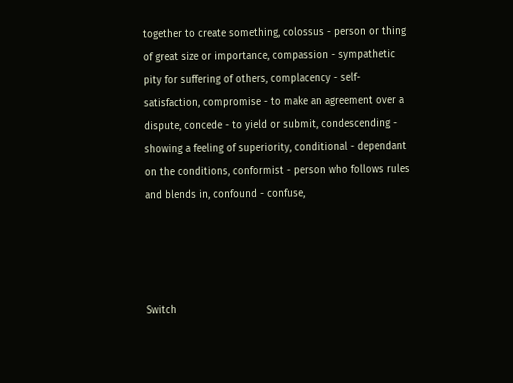together to create something, colossus - person or thing of great size or importance, compassion - sympathetic pity for suffering of others, complacency - self-satisfaction, compromise - to make an agreement over a dispute, concede - to yield or submit, condescending - showing a feeling of superiority, conditional - dependant on the conditions, conformist - person who follows rules and blends in, confound - confuse,




Switch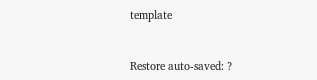template


Restore auto-saved: ?